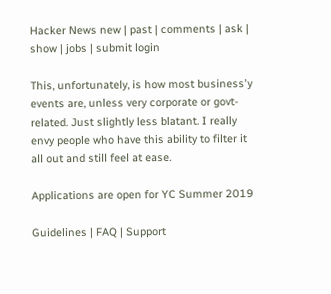Hacker News new | past | comments | ask | show | jobs | submit login

This, unfortunately, is how most business'y events are, unless very corporate or govt-related. Just slightly less blatant. I really envy people who have this ability to filter it all out and still feel at ease.

Applications are open for YC Summer 2019

Guidelines | FAQ | Support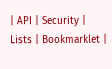| API | Security | Lists | Bookmarklet |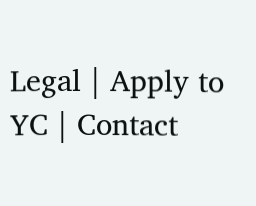Legal | Apply to YC | Contact